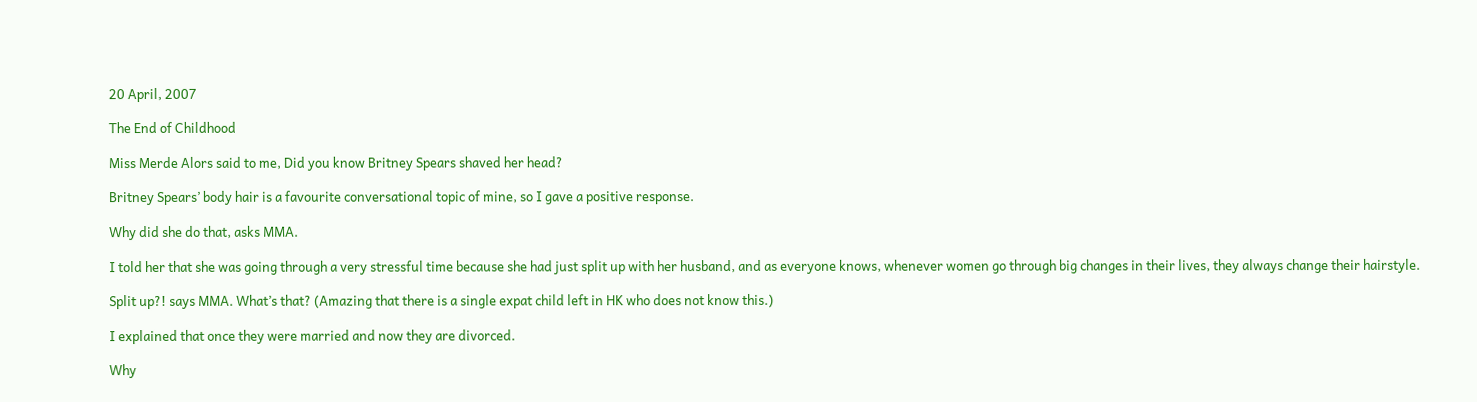20 April, 2007

The End of Childhood

Miss Merde Alors said to me, Did you know Britney Spears shaved her head?

Britney Spears’ body hair is a favourite conversational topic of mine, so I gave a positive response.

Why did she do that, asks MMA.

I told her that she was going through a very stressful time because she had just split up with her husband, and as everyone knows, whenever women go through big changes in their lives, they always change their hairstyle.

Split up?! says MMA. What’s that? (Amazing that there is a single expat child left in HK who does not know this.)

I explained that once they were married and now they are divorced.

Why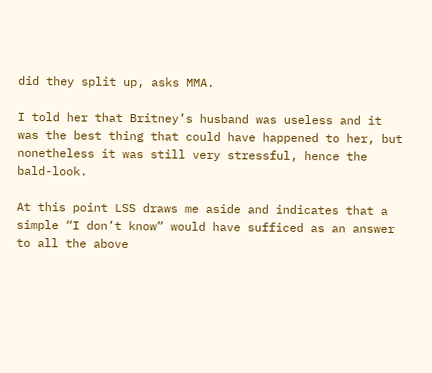did they split up, asks MMA.

I told her that Britney’s husband was useless and it was the best thing that could have happened to her, but nonetheless it was still very stressful, hence the bald-look.

At this point LSS draws me aside and indicates that a simple “I don’t know” would have sufficed as an answer to all the above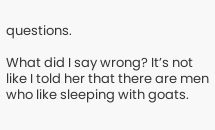questions.

What did I say wrong? It’s not like I told her that there are men who like sleeping with goats.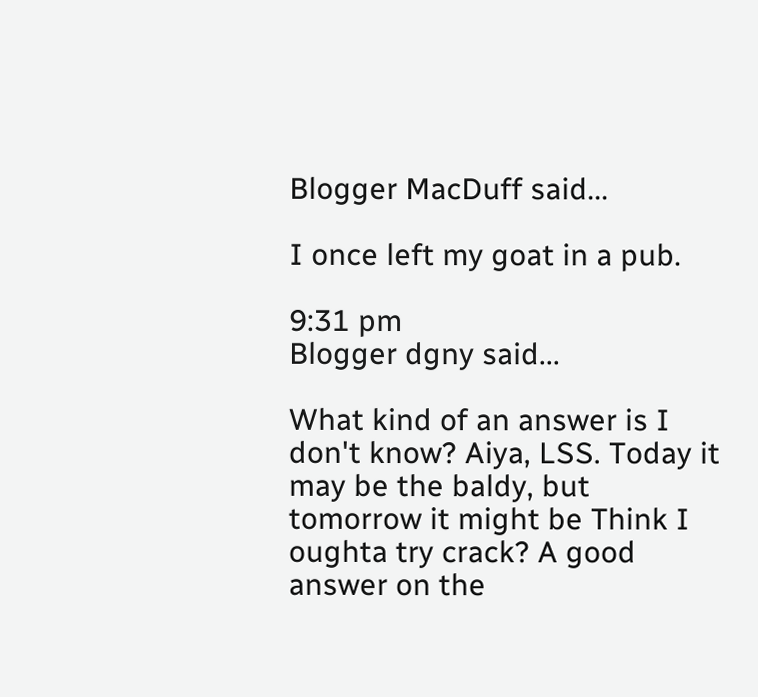Blogger MacDuff said...

I once left my goat in a pub.

9:31 pm
Blogger dgny said...

What kind of an answer is I don't know? Aiya, LSS. Today it may be the baldy, but tomorrow it might be Think I oughta try crack? A good answer on the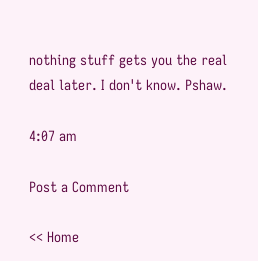nothing stuff gets you the real deal later. I don't know. Pshaw.

4:07 am

Post a Comment

<< Home